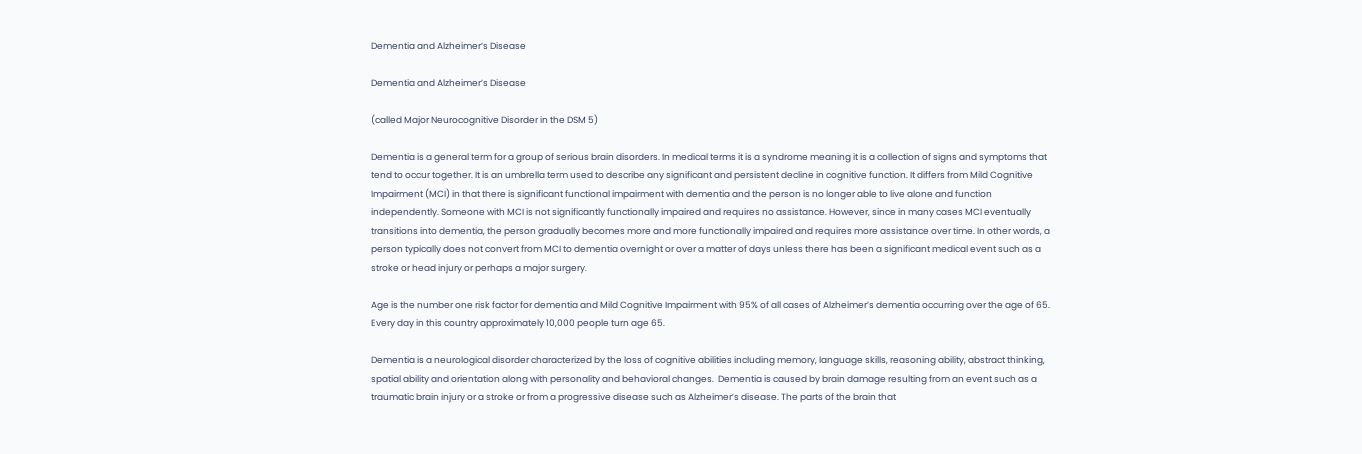Dementia and Alzheimer’s Disease

Dementia and Alzheimer’s Disease

(called Major Neurocognitive Disorder in the DSM 5)

Dementia is a general term for a group of serious brain disorders. In medical terms it is a syndrome meaning it is a collection of signs and symptoms that tend to occur together. It is an umbrella term used to describe any significant and persistent decline in cognitive function. It differs from Mild Cognitive Impairment (MCI) in that there is significant functional impairment with dementia and the person is no longer able to live alone and function independently. Someone with MCI is not significantly functionally impaired and requires no assistance. However, since in many cases MCI eventually transitions into dementia, the person gradually becomes more and more functionally impaired and requires more assistance over time. In other words, a person typically does not convert from MCI to dementia overnight or over a matter of days unless there has been a significant medical event such as a stroke or head injury or perhaps a major surgery.

Age is the number one risk factor for dementia and Mild Cognitive Impairment with 95% of all cases of Alzheimer’s dementia occurring over the age of 65. Every day in this country approximately 10,000 people turn age 65.

Dementia is a neurological disorder characterized by the loss of cognitive abilities including memory, language skills, reasoning ability, abstract thinking, spatial ability and orientation along with personality and behavioral changes.  Dementia is caused by brain damage resulting from an event such as a traumatic brain injury or a stroke or from a progressive disease such as Alzheimer’s disease. The parts of the brain that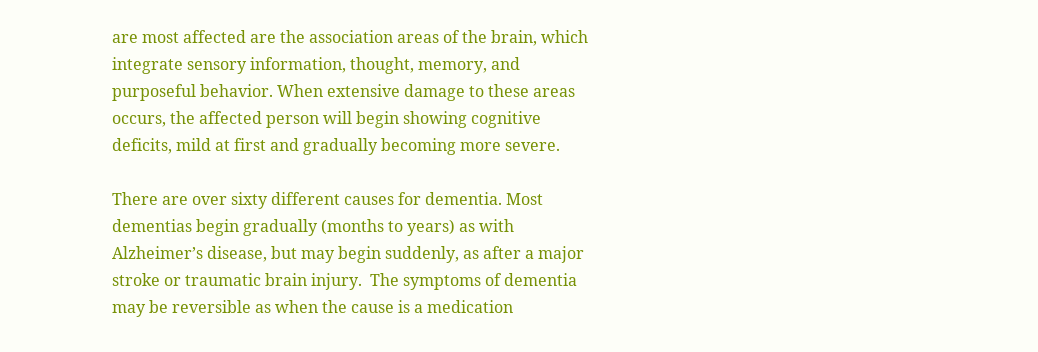are most affected are the association areas of the brain, which integrate sensory information, thought, memory, and purposeful behavior. When extensive damage to these areas occurs, the affected person will begin showing cognitive deficits, mild at first and gradually becoming more severe.

There are over sixty different causes for dementia. Most dementias begin gradually (months to years) as with Alzheimer’s disease, but may begin suddenly, as after a major stroke or traumatic brain injury.  The symptoms of dementia may be reversible as when the cause is a medication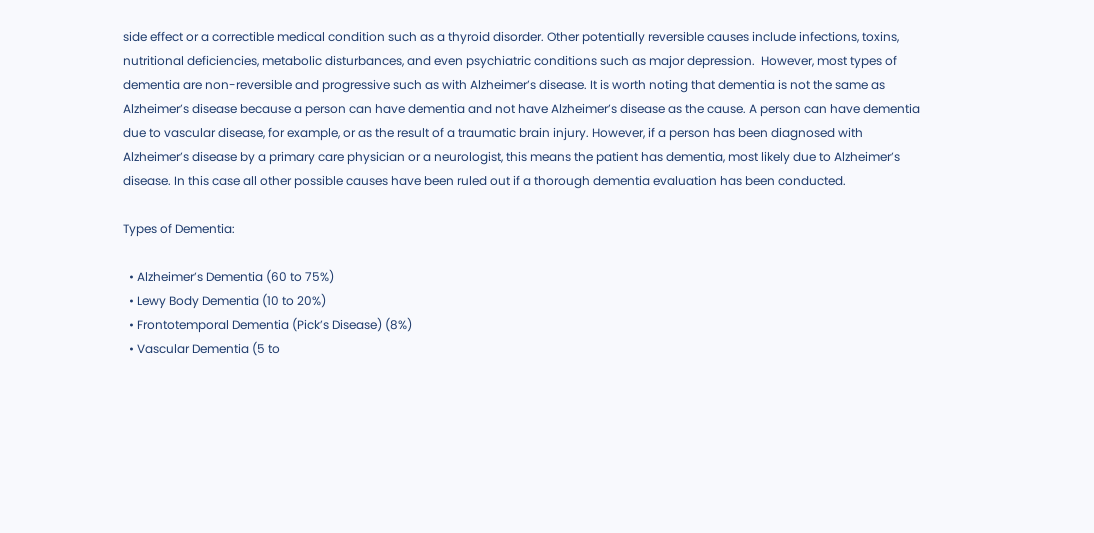side effect or a correctible medical condition such as a thyroid disorder. Other potentially reversible causes include infections, toxins, nutritional deficiencies, metabolic disturbances, and even psychiatric conditions such as major depression.  However, most types of dementia are non-reversible and progressive such as with Alzheimer’s disease. It is worth noting that dementia is not the same as Alzheimer’s disease because a person can have dementia and not have Alzheimer’s disease as the cause. A person can have dementia due to vascular disease, for example, or as the result of a traumatic brain injury. However, if a person has been diagnosed with Alzheimer’s disease by a primary care physician or a neurologist, this means the patient has dementia, most likely due to Alzheimer’s disease. In this case all other possible causes have been ruled out if a thorough dementia evaluation has been conducted.

Types of Dementia:

  • Alzheimer’s Dementia (60 to 75%)
  • Lewy Body Dementia (10 to 20%)
  • Frontotemporal Dementia (Pick’s Disease) (8%)
  • Vascular Dementia (5 to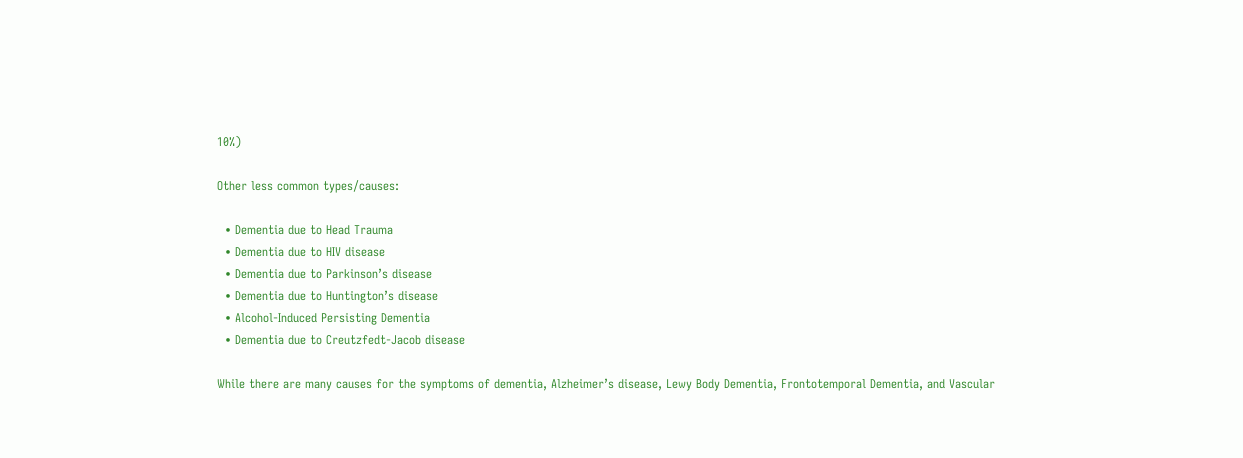10%)

Other less common types/causes:

  • Dementia due to Head Trauma
  • Dementia due to HIV disease
  • Dementia due to Parkinson’s disease
  • Dementia due to Huntington’s disease
  • Alcohol-Induced Persisting Dementia
  • Dementia due to Creutzfedt-Jacob disease

While there are many causes for the symptoms of dementia, Alzheimer’s disease, Lewy Body Dementia, Frontotemporal Dementia, and Vascular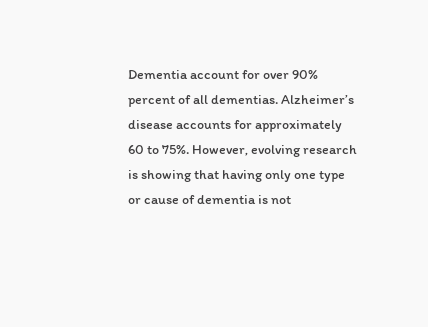Dementia account for over 90% percent of all dementias. Alzheimer’s disease accounts for approximately 60 to 75%. However, evolving research is showing that having only one type or cause of dementia is not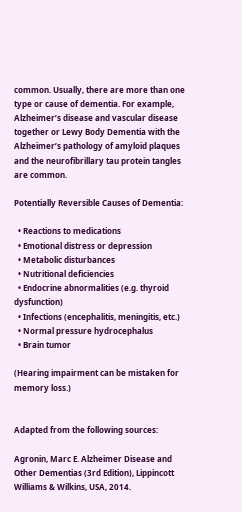common. Usually, there are more than one type or cause of dementia. For example, Alzheimer’s disease and vascular disease together or Lewy Body Dementia with the Alzheimer’s pathology of amyloid plaques and the neurofibrillary tau protein tangles are common.

Potentially Reversible Causes of Dementia:

  • Reactions to medications
  • Emotional distress or depression
  • Metabolic disturbances
  • Nutritional deficiencies
  • Endocrine abnormalities (e.g. thyroid dysfunction)
  • Infections (encephalitis, meningitis, etc.)
  • Normal pressure hydrocephalus
  • Brain tumor

(Hearing impairment can be mistaken for memory loss.)


Adapted from the following sources:

Agronin, Marc E. Alzheimer Disease and Other Dementias (3rd Edition), Lippincott Williams & Wilkins, USA, 2014.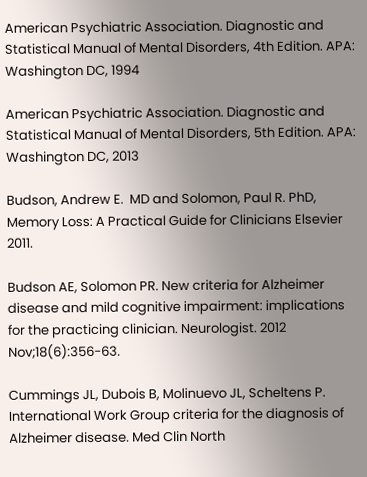American Psychiatric Association. Diagnostic and Statistical Manual of Mental Disorders, 4th Edition. APA: Washington DC, 1994

American Psychiatric Association. Diagnostic and Statistical Manual of Mental Disorders, 5th Edition. APA: Washington DC, 2013

Budson, Andrew E.  MD and Solomon, Paul R. PhD, Memory Loss: A Practical Guide for Clinicians Elsevier 2011.

Budson AE, Solomon PR. New criteria for Alzheimer disease and mild cognitive impairment: implications for the practicing clinician. Neurologist. 2012 Nov;18(6):356-63.

Cummings JL, Dubois B, Molinuevo JL, Scheltens P. International Work Group criteria for the diagnosis of Alzheimer disease. Med Clin North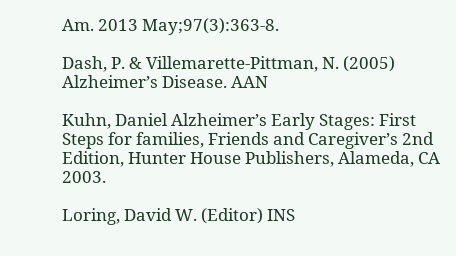Am. 2013 May;97(3):363-8.

Dash, P. & Villemarette-Pittman, N. (2005) Alzheimer’s Disease. AAN

Kuhn, Daniel Alzheimer’s Early Stages: First Steps for families, Friends and Caregiver’s 2nd Edition, Hunter House Publishers, Alameda, CA 2003.

Loring, David W. (Editor) INS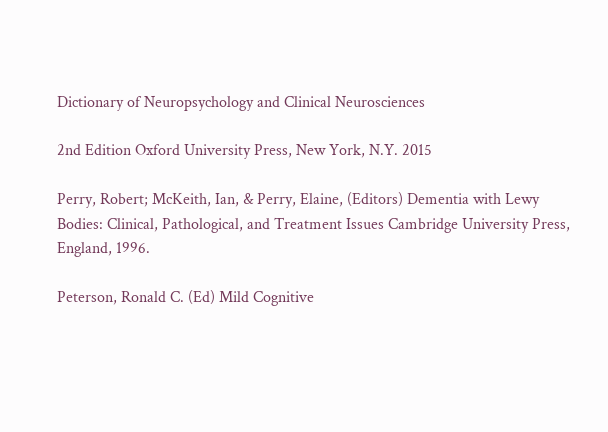Dictionary of Neuropsychology and Clinical Neurosciences

2nd Edition Oxford University Press, New York, N.Y. 2015

Perry, Robert; McKeith, Ian, & Perry, Elaine, (Editors) Dementia with Lewy Bodies: Clinical, Pathological, and Treatment Issues Cambridge University Press, England, 1996.

Peterson, Ronald C. (Ed) Mild Cognitive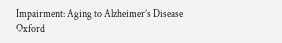Impairment: Aging to Alzheimer’s Disease Oxford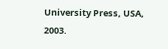University Press, USA, 2003.